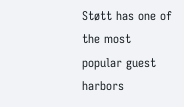Støtt has one of the most popular guest harbors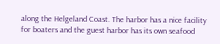along the Helgeland Coast. The harbor has a nice facility for boaters and the guest harbor has its own seafood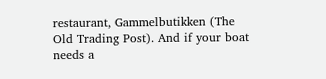restaurant, Gammelbutikken (The Old Trading Post). And if your boat needs a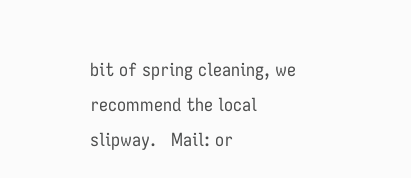bit of spring cleaning, we recommend the local slipway.   Mail: or